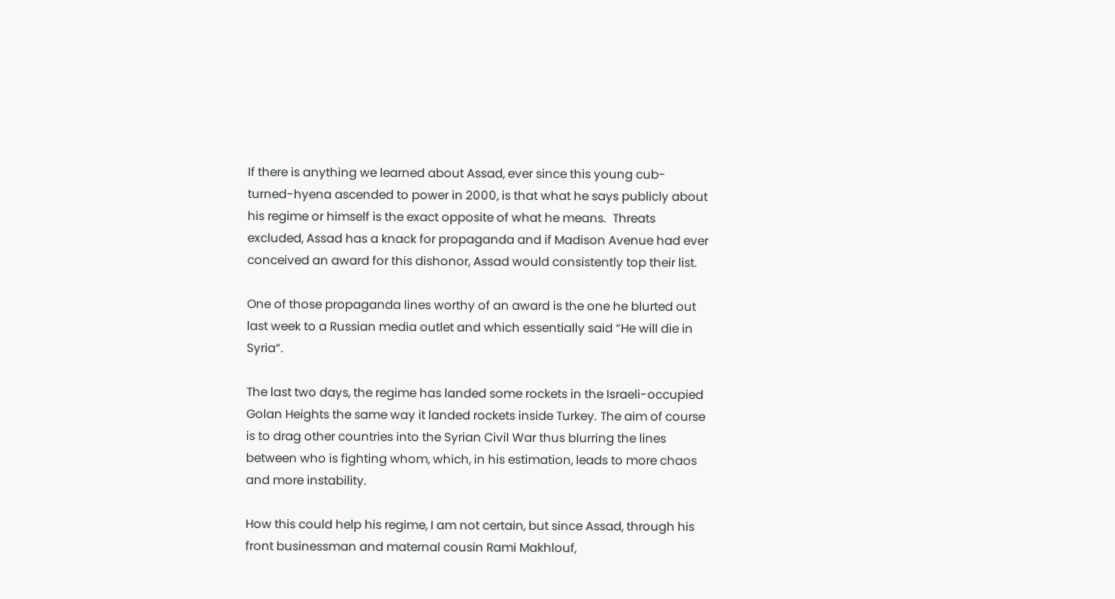If there is anything we learned about Assad, ever since this young cub-turned-hyena ascended to power in 2000, is that what he says publicly about his regime or himself is the exact opposite of what he means.  Threats excluded, Assad has a knack for propaganda and if Madison Avenue had ever conceived an award for this dishonor, Assad would consistently top their list.

One of those propaganda lines worthy of an award is the one he blurted out last week to a Russian media outlet and which essentially said “He will die in Syria“.

The last two days, the regime has landed some rockets in the Israeli-occupied Golan Heights the same way it landed rockets inside Turkey. The aim of course is to drag other countries into the Syrian Civil War thus blurring the lines between who is fighting whom, which, in his estimation, leads to more chaos and more instability.

How this could help his regime, I am not certain, but since Assad, through his front businessman and maternal cousin Rami Makhlouf,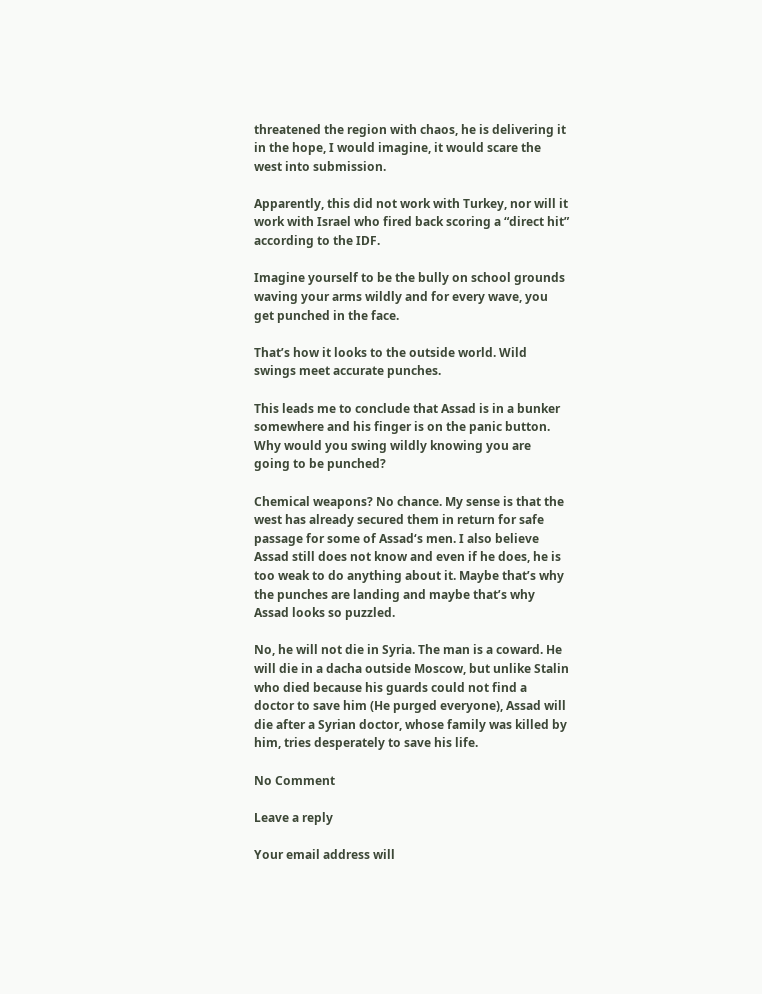threatened the region with chaos, he is delivering it in the hope, I would imagine, it would scare the west into submission.

Apparently, this did not work with Turkey, nor will it work with Israel who fired back scoring a “direct hit” according to the IDF.

Imagine yourself to be the bully on school grounds waving your arms wildly and for every wave, you get punched in the face.

That’s how it looks to the outside world. Wild swings meet accurate punches.

This leads me to conclude that Assad is in a bunker somewhere and his finger is on the panic button. Why would you swing wildly knowing you are going to be punched?

Chemical weapons? No chance. My sense is that the west has already secured them in return for safe passage for some of Assad‘s men. I also believe Assad still does not know and even if he does, he is too weak to do anything about it. Maybe that’s why the punches are landing and maybe that’s why Assad looks so puzzled.

No, he will not die in Syria. The man is a coward. He will die in a dacha outside Moscow, but unlike Stalin who died because his guards could not find a doctor to save him (He purged everyone), Assad will die after a Syrian doctor, whose family was killed by him, tries desperately to save his life.

No Comment

Leave a reply

Your email address will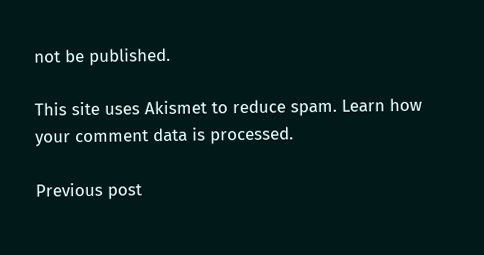not be published.

This site uses Akismet to reduce spam. Learn how your comment data is processed.

Previous post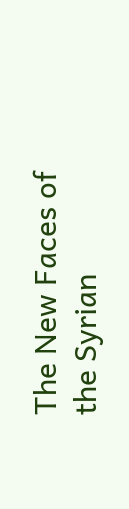The New Faces of the Syrian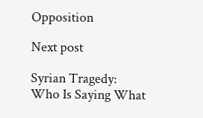Opposition

Next post

Syrian Tragedy: Who Is Saying What